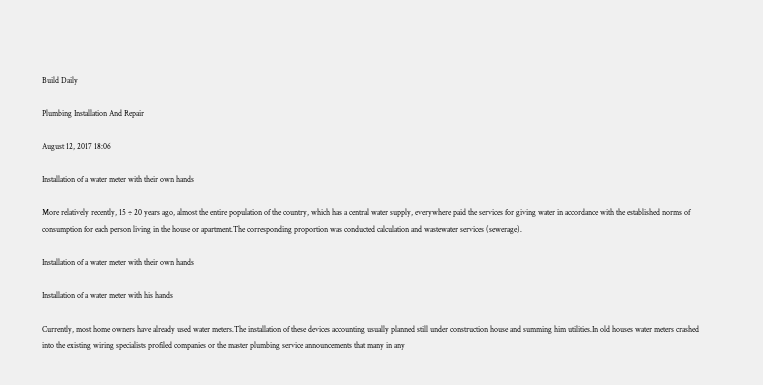Build Daily

Plumbing Installation And Repair

August 12, 2017 18:06

Installation of a water meter with their own hands

More relatively recently, 15 ÷ 20 years ago, almost the entire population of the country, which has a central water supply, everywhere paid the services for giving water in accordance with the established norms of consumption for each person living in the house or apartment.The corresponding proportion was conducted calculation and wastewater services (sewerage).

Installation of a water meter with their own hands

Installation of a water meter with his hands

Currently, most home owners have already used water meters.The installation of these devices accounting usually planned still under construction house and summing him utilities.In old houses water meters crashed into the existing wiring specialists profiled companies or the master plumbing service announcements that many in any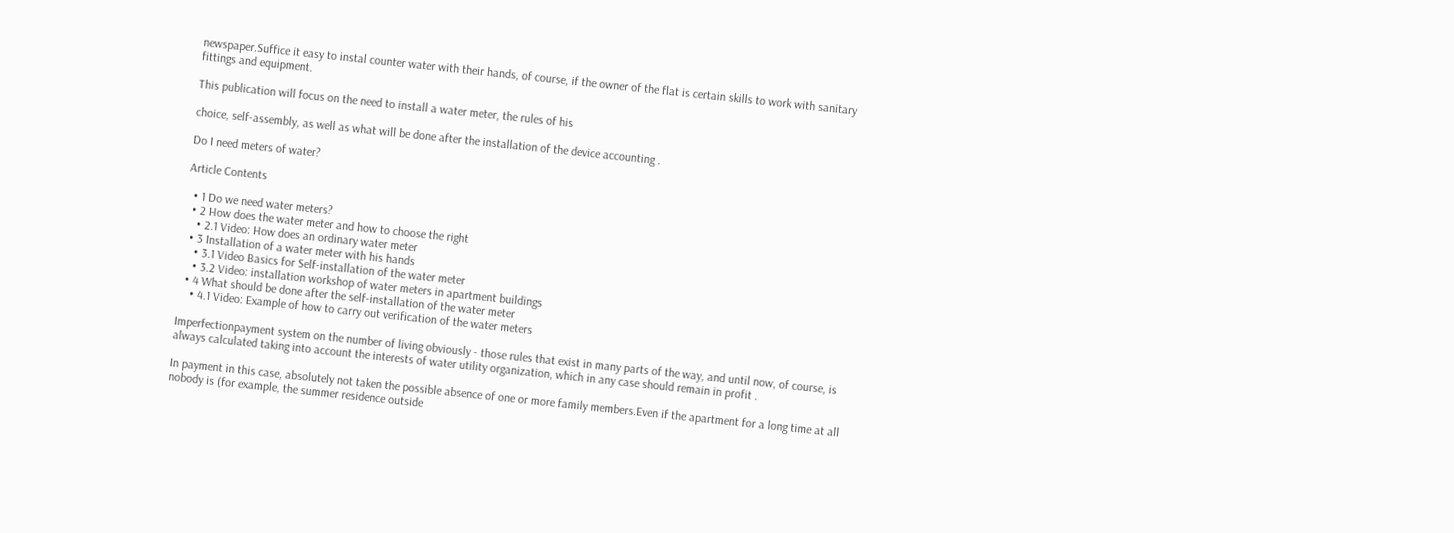newspaper.Suffice it easy to instal counter water with their hands, of course, if the owner of the flat is certain skills to work with sanitary fittings and equipment.

This publication will focus on the need to install a water meter, the rules of his

choice, self-assembly, as well as what will be done after the installation of the device accounting .

Do I need meters of water?

Article Contents

  • 1 Do we need water meters?
  • 2 How does the water meter and how to choose the right
    • 2.1 Video: How does an ordinary water meter
  • 3 Installation of a water meter with his hands
    • 3.1 Video Basics for Self-installation of the water meter
    • 3.2 Video: installation workshop of water meters in apartment buildings
  • 4 What should be done after the self-installation of the water meter
    • 4.1 Video: Example of how to carry out verification of the water meters

Imperfectionpayment system on the number of living obviously - those rules that exist in many parts of the way, and until now, of course, is always calculated taking into account the interests of water utility organization, which in any case should remain in profit .

In payment in this case, absolutely not taken the possible absence of one or more family members.Even if the apartment for a long time at all nobody is (for example, the summer residence outside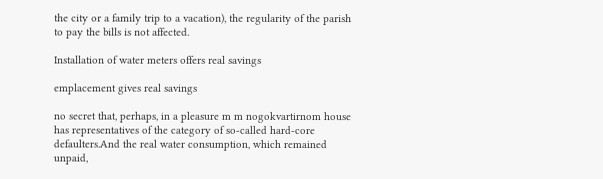the city or a family trip to a vacation), the regularity of the parish to pay the bills is not affected.

Installation of water meters offers real savings

emplacement gives real savings

no secret that, perhaps, in a pleasure m m nogokvartirnom house has representatives of the category of so-called hard-core defaulters.And the real water consumption, which remained unpaid,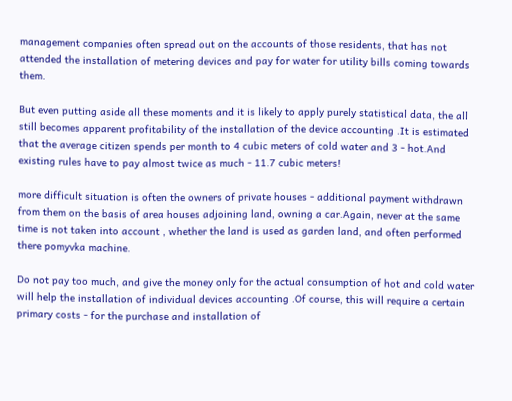management companies often spread out on the accounts of those residents, that has not attended the installation of metering devices and pay for water for utility bills coming towards them.

But even putting aside all these moments and it is likely to apply purely statistical data, the all still becomes apparent profitability of the installation of the device accounting .It is estimated that the average citizen spends per month to 4 cubic meters of cold water and 3 - hot.And existing rules have to pay almost twice as much - 11.7 cubic meters!

more difficult situation is often the owners of private houses - additional payment withdrawn from them on the basis of area houses adjoining land, owning a car.Again, never at the same time is not taken into account , whether the land is used as garden land, and often performed there pomyvka machine.

Do not pay too much, and give the money only for the actual consumption of hot and cold water will help the installation of individual devices accounting .Of course, this will require a certain primary costs - for the purchase and installation of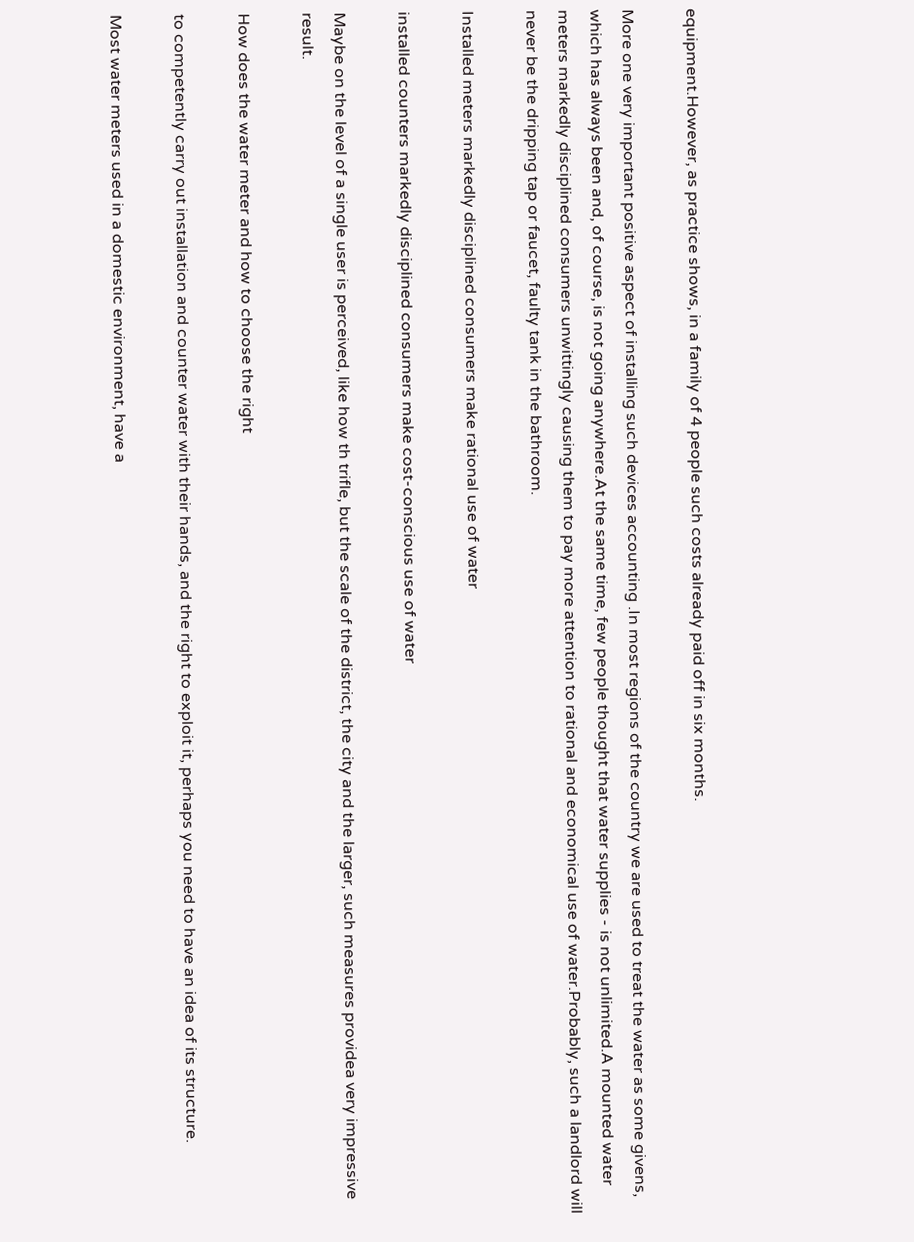equipment.However, as practice shows, in a family of 4 people such costs already paid off in six months.

More one very important positive aspect of installing such devices accounting .In most regions of the country we are used to treat the water as some givens, which has always been and, of course, is not going anywhere.At the same time, few people thought that water supplies - is not unlimited.A mounted water meters markedly disciplined consumers unwittingly causing them to pay more attention to rational and economical use of water.Probably, such a landlord will never be the dripping tap or faucet, faulty tank in the bathroom.

Installed meters markedly disciplined consumers make rational use of water

installed counters markedly disciplined consumers make cost-conscious use of water

Maybe on the level of a single user is perceived, like how th trifle, but the scale of the district, the city and the larger, such measures providea very impressive result.

How does the water meter and how to choose the right

to competently carry out installation and counter water with their hands, and the right to exploit it, perhaps you need to have an idea of its structure.

Most water meters used in a domestic environment, have a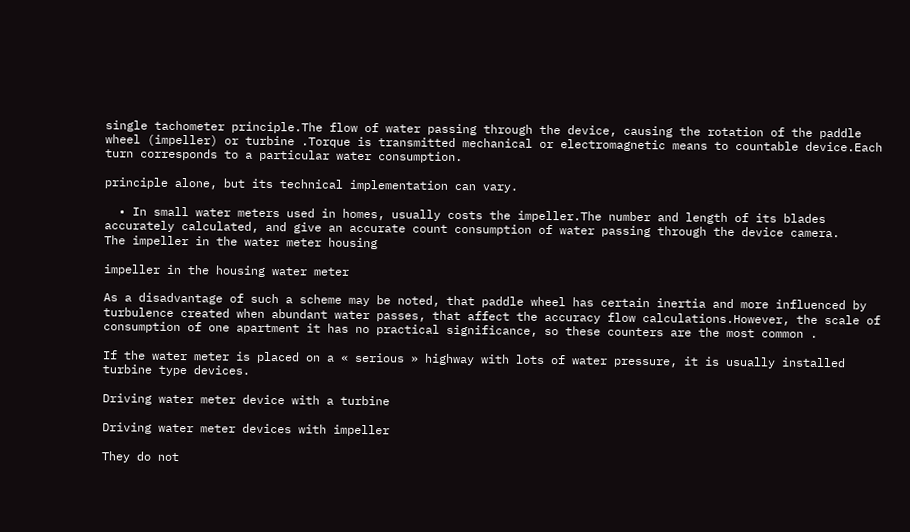single tachometer principle.The flow of water passing through the device, causing the rotation of the paddle wheel (impeller) or turbine .Torque is transmitted mechanical or electromagnetic means to countable device.Each turn corresponds to a particular water consumption.

principle alone, but its technical implementation can vary.

  • In small water meters used in homes, usually costs the impeller.The number and length of its blades accurately calculated, and give an accurate count consumption of water passing through the device camera.
The impeller in the water meter housing

impeller in the housing water meter

As a disadvantage of such a scheme may be noted, that paddle wheel has certain inertia and more influenced by turbulence created when abundant water passes, that affect the accuracy flow calculations.However, the scale of consumption of one apartment it has no practical significance, so these counters are the most common .

If the water meter is placed on a « serious » highway with lots of water pressure, it is usually installed turbine type devices.

Driving water meter device with a turbine

Driving water meter devices with impeller

They do not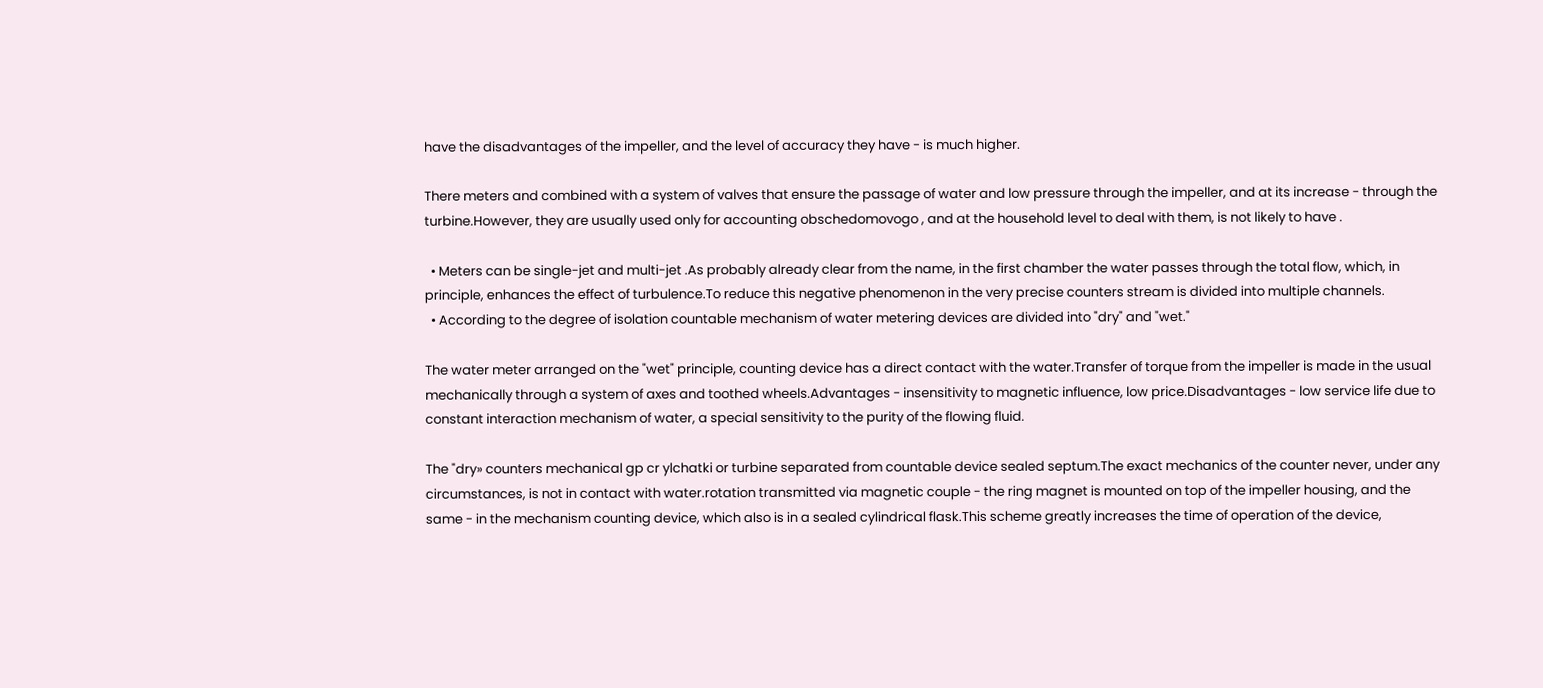have the disadvantages of the impeller, and the level of accuracy they have - is much higher.

There meters and combined with a system of valves that ensure the passage of water and low pressure through the impeller, and at its increase - through the turbine.However, they are usually used only for accounting obschedomovogo , and at the household level to deal with them, is not likely to have .

  • Meters can be single-jet and multi-jet .As probably already clear from the name, in the first chamber the water passes through the total flow, which, in principle, enhances the effect of turbulence.To reduce this negative phenomenon in the very precise counters stream is divided into multiple channels.
  • According to the degree of isolation countable mechanism of water metering devices are divided into "dry" and "wet."

The water meter arranged on the "wet" principle, counting device has a direct contact with the water.Transfer of torque from the impeller is made in the usual mechanically through a system of axes and toothed wheels.Advantages - insensitivity to magnetic influence, low price.Disadvantages - low service life due to constant interaction mechanism of water, a special sensitivity to the purity of the flowing fluid.

The "dry» counters mechanical gp cr ylchatki or turbine separated from countable device sealed septum.The exact mechanics of the counter never, under any circumstances, is not in contact with water.rotation transmitted via magnetic couple - the ring magnet is mounted on top of the impeller housing, and the same - in the mechanism counting device, which also is in a sealed cylindrical flask.This scheme greatly increases the time of operation of the device,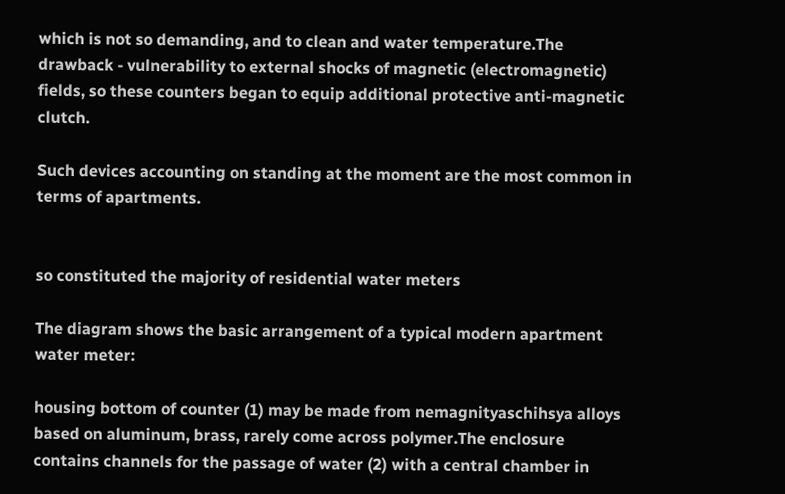which is not so demanding, and to clean and water temperature.The drawback - vulnerability to external shocks of magnetic (electromagnetic) fields, so these counters began to equip additional protective anti-magnetic clutch.

Such devices accounting on standing at the moment are the most common in terms of apartments.


so constituted the majority of residential water meters

The diagram shows the basic arrangement of a typical modern apartment water meter:

housing bottom of counter (1) may be made from nemagnityaschihsya alloys based on aluminum, brass, rarely come across polymer.The enclosure contains channels for the passage of water (2) with a central chamber in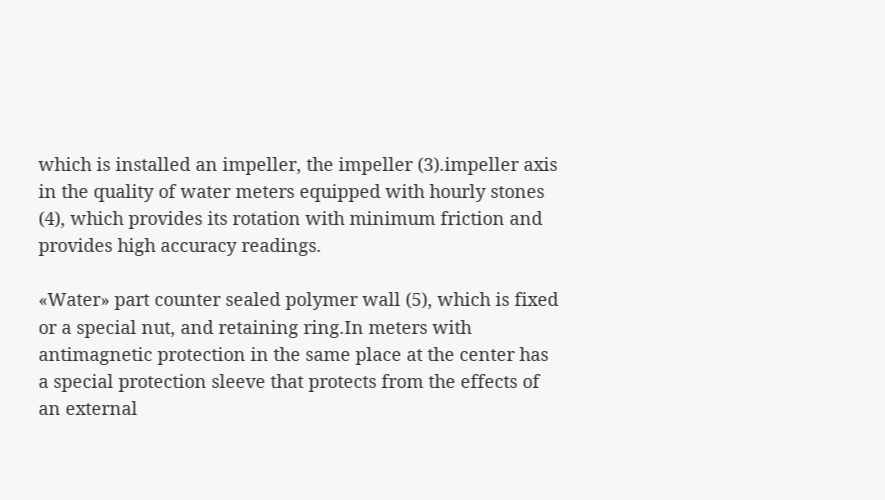which is installed an impeller, the impeller (3).impeller axis in the quality of water meters equipped with hourly stones (4), which provides its rotation with minimum friction and provides high accuracy readings.

«Water» part counter sealed polymer wall (5), which is fixed or a special nut, and retaining ring.In meters with antimagnetic protection in the same place at the center has a special protection sleeve that protects from the effects of an external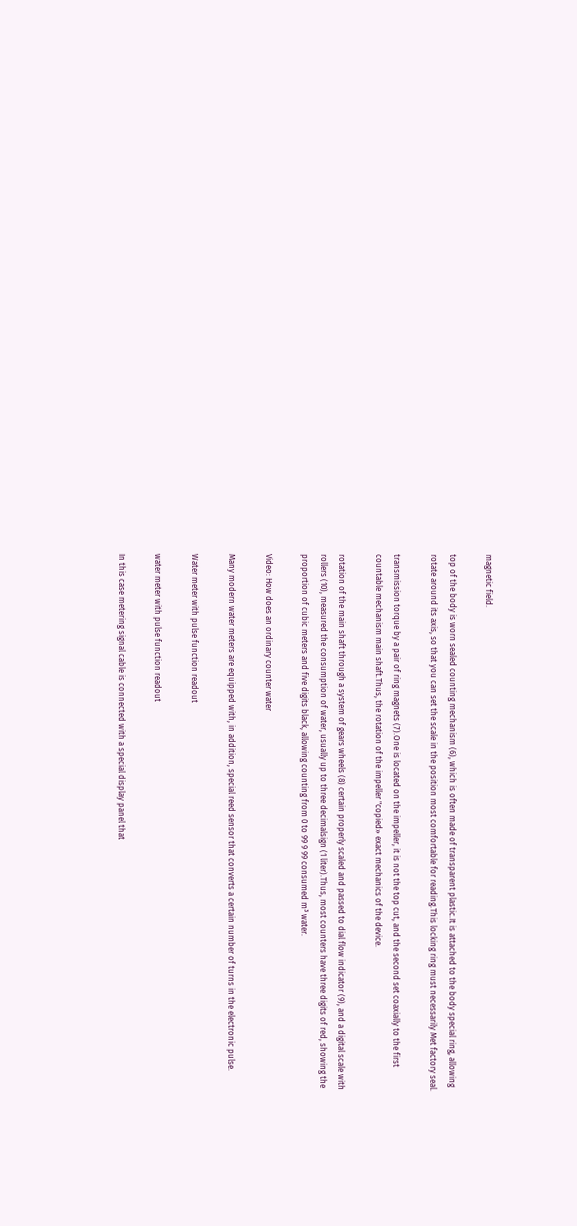magnetic field.

top of the body is worn sealed counting mechanism (6), which is often made of transparent plastic.It is attached to the body special ring, allowing rotate around its axis, so that you can set the scale in the position most comfortable for reading.This locking ring must necessarily Met factory seal.

transmission torque by a pair of ring magnets (7).One is located on the impeller, it is not the top cut, and the second set coaxially to the first countable mechanism main shaft.Thus, the rotation of the impeller "copied» exact mechanics of the device.

rotation of the main shaft through a system of gears wheels (8) certain properly scaled and passed to dial flow indicator (9), and a digital scale with rollers (10), measured the consumption of water, usually up to three decimalsign (1 liter).Thus, most counters have three digits of red, showing the proportion of cubic meters and five digits black, allowing counting from 0 to 99 9 99 consumed m³ water.

Video: How does an ordinary counter water

Many modern water meters are equipped with, in addition, special reed sensor that converts a certain number of turns in the electronic pulse.

Water meter with pulse function readout

water meter with pulse function readout

In this case metering signal cable is connected with a special display panel that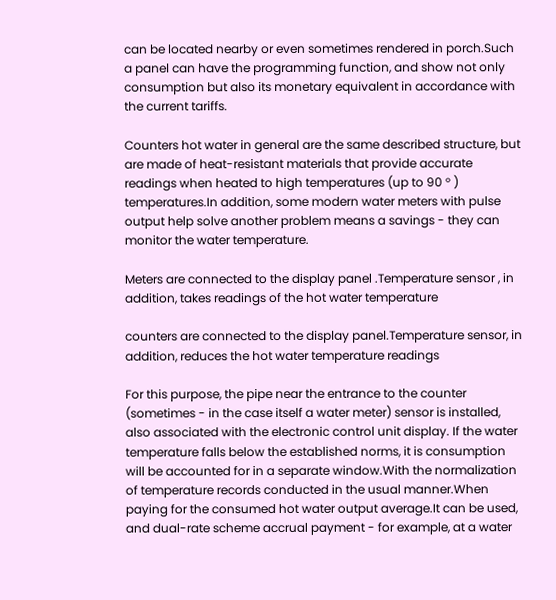can be located nearby or even sometimes rendered in porch.Such a panel can have the programming function, and show not only consumption but also its monetary equivalent in accordance with the current tariffs.

Counters hot water in general are the same described structure, but are made of heat-resistant materials that provide accurate readings when heated to high temperatures (up to 90 ° ) temperatures.In addition, some modern water meters with pulse output help solve another problem means a savings - they can monitor the water temperature.

Meters are connected to the display panel .Temperature sensor , in addition, takes readings of the hot water temperature

counters are connected to the display panel.Temperature sensor, in addition, reduces the hot water temperature readings

For this purpose, the pipe near the entrance to the counter (sometimes - in the case itself a water meter) sensor is installed, also associated with the electronic control unit display. If the water temperature falls below the established norms, it is consumption will be accounted for in a separate window.With the normalization of temperature records conducted in the usual manner.When paying for the consumed hot water output average.It can be used, and dual-rate scheme accrual payment - for example, at a water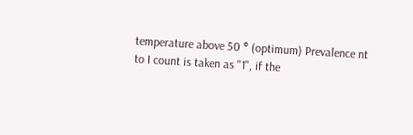temperature above 50 ° (optimum) Prevalence nt to I count is taken as "1", if the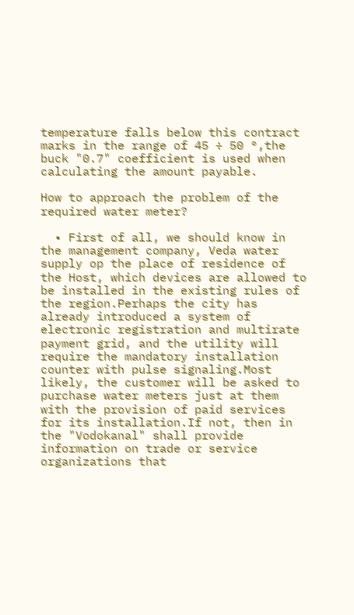temperature falls below this contract marks in the range of 45 ÷ 50 °,the buck "0.7" coefficient is used when calculating the amount payable.

How to approach the problem of the required water meter?

  • First of all, we should know in the management company, Veda water supply op the place of residence of the Host, which devices are allowed to be installed in the existing rules of the region.Perhaps the city has already introduced a system of electronic registration and multirate payment grid, and the utility will require the mandatory installation counter with pulse signaling.Most likely, the customer will be asked to purchase water meters just at them with the provision of paid services for its installation.If not, then in the "Vodokanal" shall provide information on trade or service organizations that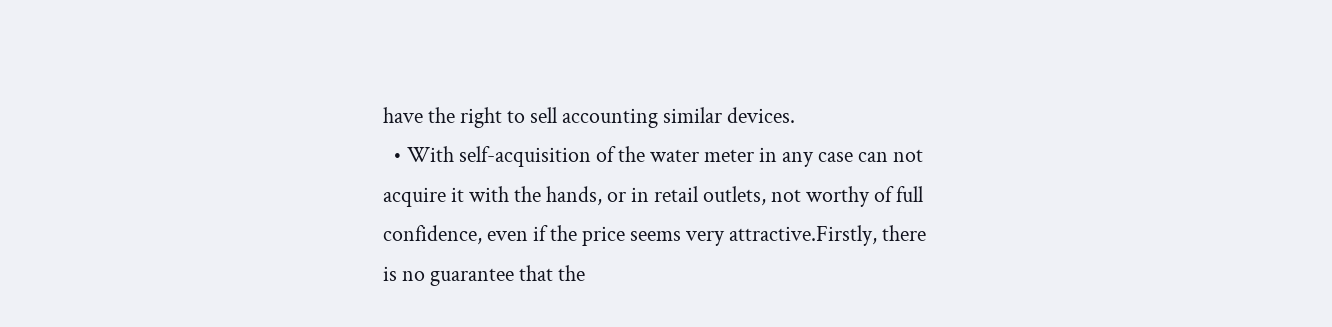have the right to sell accounting similar devices.
  • With self-acquisition of the water meter in any case can not acquire it with the hands, or in retail outlets, not worthy of full confidence, even if the price seems very attractive.Firstly, there is no guarantee that the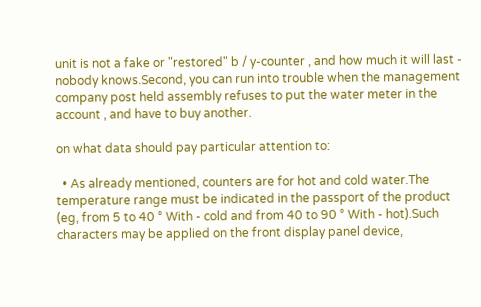unit is not a fake or "restored" b / y-counter , and how much it will last - nobody knows.Second, you can run into trouble when the management company post held assembly refuses to put the water meter in the account , and have to buy another.

on what data should pay particular attention to:

  • As already mentioned, counters are for hot and cold water.The temperature range must be indicated in the passport of the product (eg, from 5 to 40 ° With - cold and from 40 to 90 ° With - hot).Such characters may be applied on the front display panel device,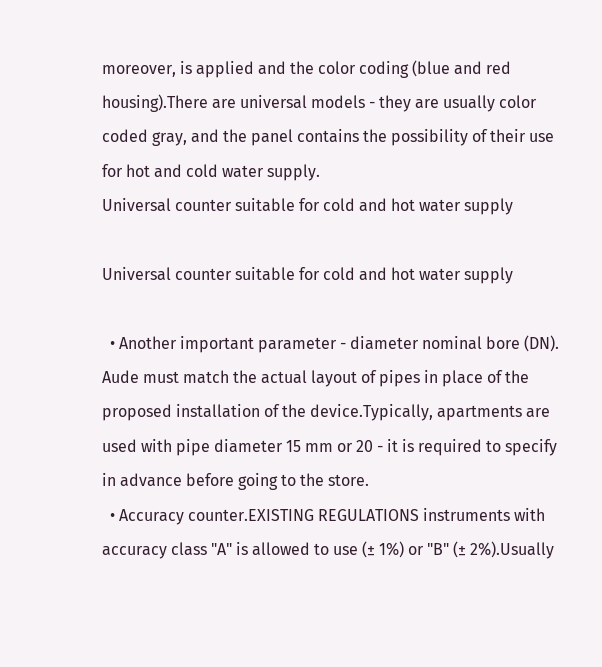moreover, is applied and the color coding (blue and red housing).There are universal models - they are usually color coded gray, and the panel contains the possibility of their use for hot and cold water supply.
Universal counter suitable for cold and hot water supply

Universal counter suitable for cold and hot water supply

  • Another important parameter - diameter nominal bore (DN). Aude must match the actual layout of pipes in place of the proposed installation of the device.Typically, apartments are used with pipe diameter 15 mm or 20 - it is required to specify in advance before going to the store.
  • Accuracy counter.EXISTING REGULATIONS instruments with accuracy class "A" is allowed to use (± 1%) or "B" (± 2%).Usually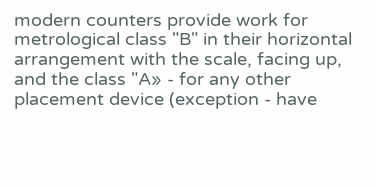modern counters provide work for metrological class "B" in their horizontal arrangement with the scale, facing up, and the class "A» - for any other placement device (exception - have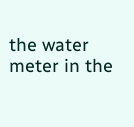the water meter in the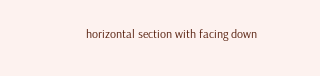horizontal section with facing down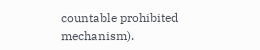countable prohibited mechanism).